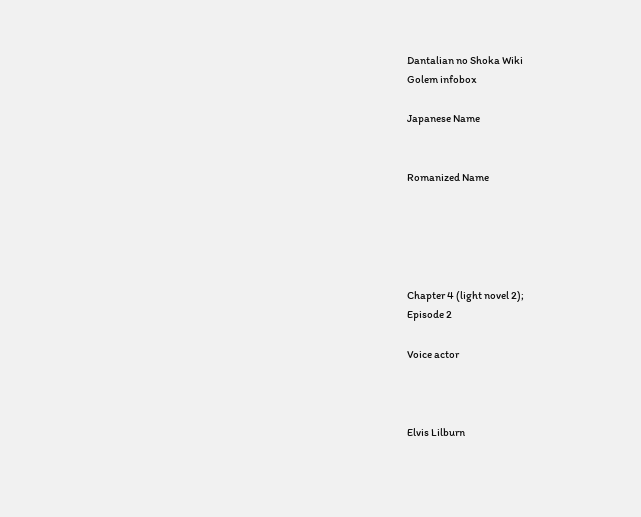Dantalian no Shoka Wiki
Golem infobox

Japanese Name


Romanized Name





Chapter 4 (light novel 2);
Episode 2

Voice actor



Elvis Lilburn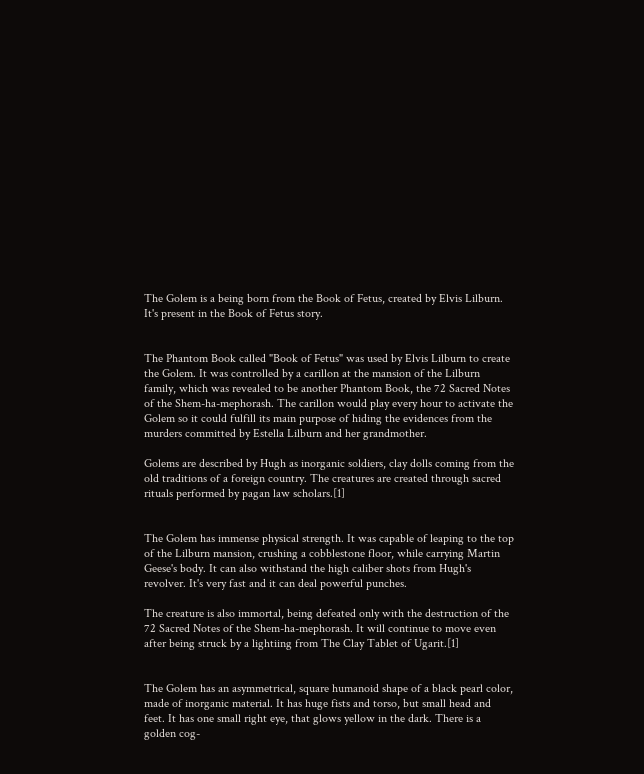The Golem is a being born from the Book of Fetus, created by Elvis Lilburn. It's present in the Book of Fetus story.


The Phantom Book called "Book of Fetus" was used by Elvis Lilburn to create the Golem. It was controlled by a carillon at the mansion of the Lilburn family, which was revealed to be another Phantom Book, the 72 Sacred Notes of the Shem-ha-mephorash. The carillon would play every hour to activate the Golem so it could fulfill its main purpose of hiding the evidences from the murders committed by Estella Lilburn and her grandmother.

Golems are described by Hugh as inorganic soldiers, clay dolls coming from the old traditions of a foreign country. The creatures are created through sacred rituals performed by pagan law scholars.[1]


The Golem has immense physical strength. It was capable of leaping to the top of the Lilburn mansion, crushing a cobblestone floor, while carrying Martin Geese's body. It can also withstand the high caliber shots from Hugh's revolver. It's very fast and it can deal powerful punches.

The creature is also immortal, being defeated only with the destruction of the 72 Sacred Notes of the Shem-ha-mephorash. It will continue to move even after being struck by a lightiing from The Clay Tablet of Ugarit.[1]


The Golem has an asymmetrical, square humanoid shape of a black pearl color, made of inorganic material. It has huge fists and torso, but small head and feet. It has one small right eye, that glows yellow in the dark. There is a golden cog-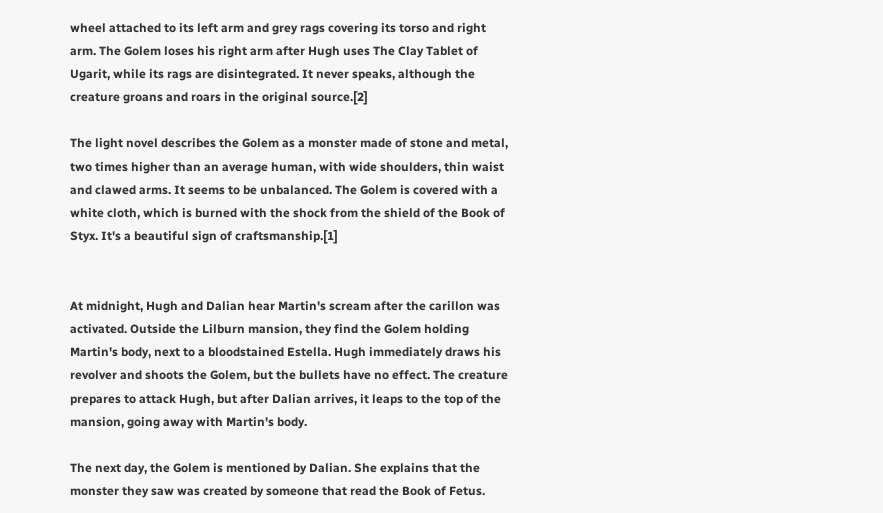wheel attached to its left arm and grey rags covering its torso and right arm. The Golem loses his right arm after Hugh uses The Clay Tablet of Ugarit, while its rags are disintegrated. It never speaks, although the creature groans and roars in the original source.[2]

The light novel describes the Golem as a monster made of stone and metal, two times higher than an average human, with wide shoulders, thin waist and clawed arms. It seems to be unbalanced. The Golem is covered with a white cloth, which is burned with the shock from the shield of the Book of Styx. It's a beautiful sign of craftsmanship.[1]


At midnight, Hugh and Dalian hear Martin's scream after the carillon was activated. Outside the Lilburn mansion, they find the Golem holding Martin's body, next to a bloodstained Estella. Hugh immediately draws his revolver and shoots the Golem, but the bullets have no effect. The creature prepares to attack Hugh, but after Dalian arrives, it leaps to the top of the mansion, going away with Martin's body.

The next day, the Golem is mentioned by Dalian. She explains that the monster they saw was created by someone that read the Book of Fetus.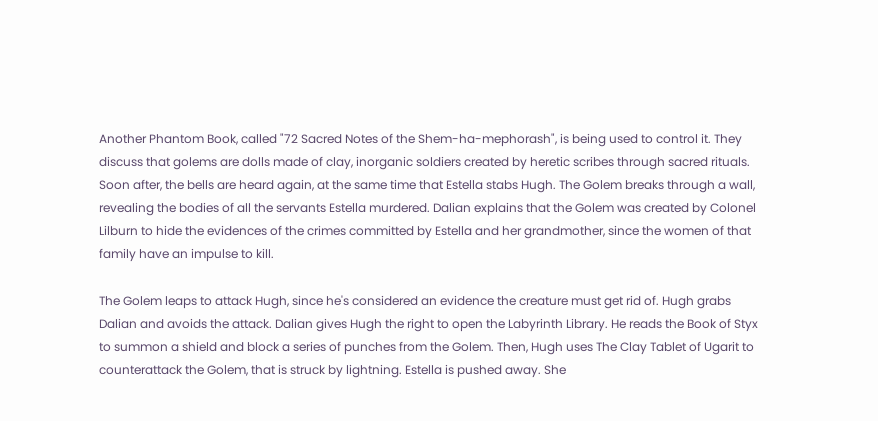Another Phantom Book, called "72 Sacred Notes of the Shem-ha-mephorash", is being used to control it. They discuss that golems are dolls made of clay, inorganic soldiers created by heretic scribes through sacred rituals. Soon after, the bells are heard again, at the same time that Estella stabs Hugh. The Golem breaks through a wall, revealing the bodies of all the servants Estella murdered. Dalian explains that the Golem was created by Colonel Lilburn to hide the evidences of the crimes committed by Estella and her grandmother, since the women of that family have an impulse to kill.

The Golem leaps to attack Hugh, since he's considered an evidence the creature must get rid of. Hugh grabs Dalian and avoids the attack. Dalian gives Hugh the right to open the Labyrinth Library. He reads the Book of Styx to summon a shield and block a series of punches from the Golem. Then, Hugh uses The Clay Tablet of Ugarit to counterattack the Golem, that is struck by lightning. Estella is pushed away. She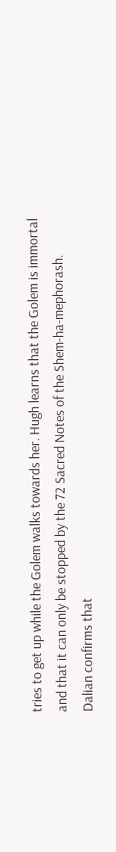tries to get up while the Golem walks towards her. Hugh learns that the Golem is immortal and that it can only be stopped by the 72 Sacred Notes of the Shem-ha-mephorash. Dalian confirms that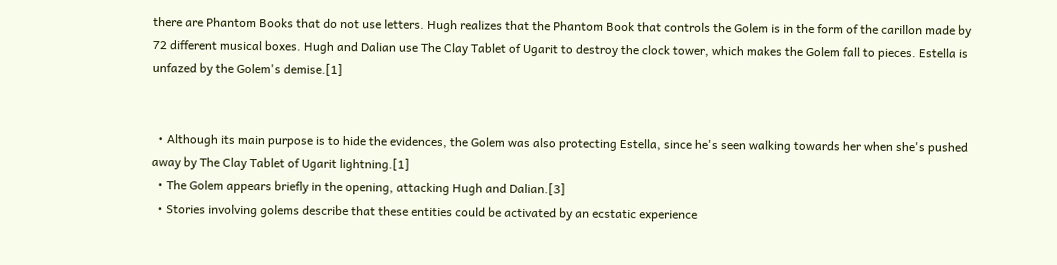there are Phantom Books that do not use letters. Hugh realizes that the Phantom Book that controls the Golem is in the form of the carillon made by 72 different musical boxes. Hugh and Dalian use The Clay Tablet of Ugarit to destroy the clock tower, which makes the Golem fall to pieces. Estella is unfazed by the Golem's demise.[1]


  • Although its main purpose is to hide the evidences, the Golem was also protecting Estella, since he's seen walking towards her when she's pushed away by The Clay Tablet of Ugarit lightning.[1]
  • The Golem appears briefly in the opening, attacking Hugh and Dalian.[3]
  • Stories involving golems describe that these entities could be activated by an ecstatic experience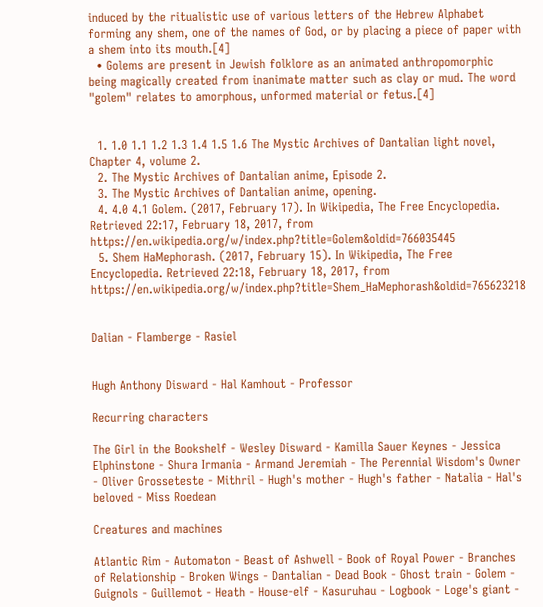induced by the ritualistic use of various letters of the Hebrew Alphabet forming any shem, one of the names of God, or by placing a piece of paper with a shem into its mouth.[4]
  • Golems are present in Jewish folklore as an animated anthropomorphic being magically created from inanimate matter such as clay or mud. The word "golem" relates to amorphous, unformed material or fetus.[4]


  1. 1.0 1.1 1.2 1.3 1.4 1.5 1.6 The Mystic Archives of Dantalian light novel, Chapter 4, volume 2.
  2. The Mystic Archives of Dantalian anime, Episode 2.
  3. The Mystic Archives of Dantalian anime, opening.
  4. 4.0 4.1 Golem. (2017, February 17). In Wikipedia, The Free Encyclopedia. Retrieved 22:17, February 18, 2017, from https://en.wikipedia.org/w/index.php?title=Golem&oldid=766035445
  5. Shem HaMephorash. (2017, February 15). In Wikipedia, The Free Encyclopedia. Retrieved 22:18, February 18, 2017, from https://en.wikipedia.org/w/index.php?title=Shem_HaMephorash&oldid=765623218


Dalian - Flamberge - Rasiel


Hugh Anthony Disward - Hal Kamhout - Professor

Recurring characters

The Girl in the Bookshelf - Wesley Disward - Kamilla Sauer Keynes - Jessica Elphinstone - Shura Irmania - Armand Jeremiah - The Perennial Wisdom's Owner - Oliver Grosseteste - Mithril - Hugh's mother - Hugh's father - Natalia - Hal's beloved - Miss Roedean

Creatures and machines

Atlantic Rim - Automaton - Beast of Ashwell - Book of Royal Power - Branches of Relationship - Broken Wings - Dantalian - Dead Book - Ghost train - Golem - Guignols - Guillemot - Heath - House-elf - Kasuruhau - Logbook - Loge's giant -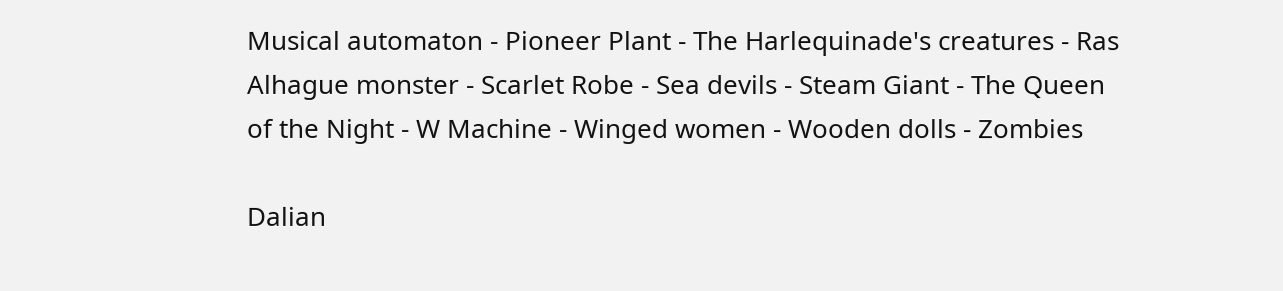Musical automaton - Pioneer Plant - The Harlequinade's creatures - Ras Alhague monster - Scarlet Robe - Sea devils - Steam Giant - The Queen of the Night - W Machine - Winged women - Wooden dolls - Zombies

Dalian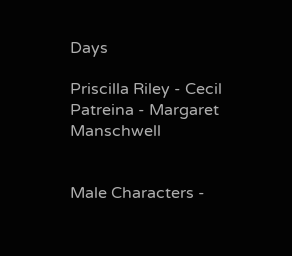Days

Priscilla Riley - Cecil Patreina - Margaret Manschwell


Male Characters -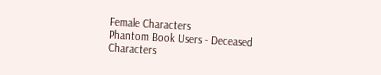Female Characters
Phantom Book Users - Deceased Characters